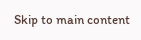Skip to main content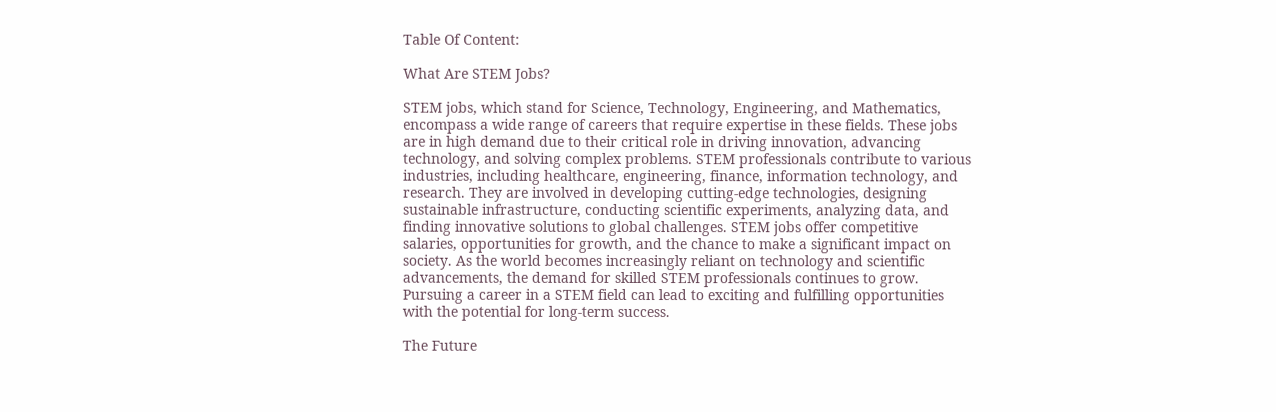Table Of Content:

What Are STEM Jobs?

STEM jobs, which stand for Science, Technology, Engineering, and Mathematics, encompass a wide range of careers that require expertise in these fields. These jobs are in high demand due to their critical role in driving innovation, advancing technology, and solving complex problems. STEM professionals contribute to various industries, including healthcare, engineering, finance, information technology, and research. They are involved in developing cutting-edge technologies, designing sustainable infrastructure, conducting scientific experiments, analyzing data, and finding innovative solutions to global challenges. STEM jobs offer competitive salaries, opportunities for growth, and the chance to make a significant impact on society. As the world becomes increasingly reliant on technology and scientific advancements, the demand for skilled STEM professionals continues to grow. Pursuing a career in a STEM field can lead to exciting and fulfilling opportunities with the potential for long-term success.

The Future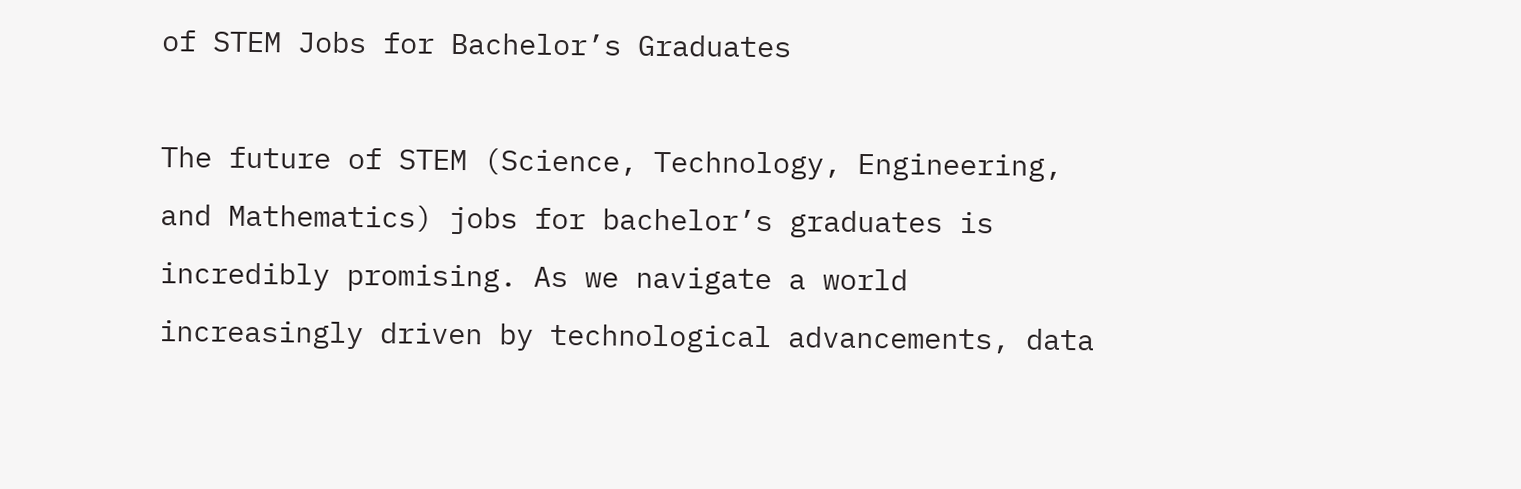of STEM Jobs for Bachelor’s Graduates

The future of STEM (Science, Technology, Engineering, and Mathematics) jobs for bachelor’s graduates is incredibly promising. As we navigate a world increasingly driven by technological advancements, data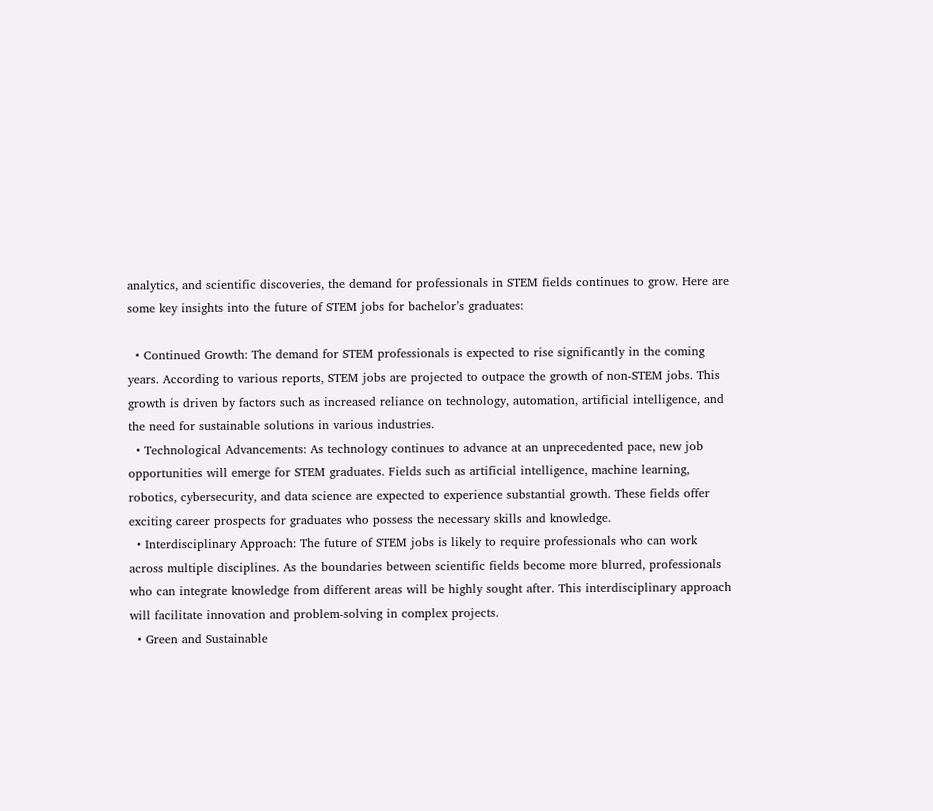analytics, and scientific discoveries, the demand for professionals in STEM fields continues to grow. Here are some key insights into the future of STEM jobs for bachelor’s graduates:

  • Continued Growth: The demand for STEM professionals is expected to rise significantly in the coming years. According to various reports, STEM jobs are projected to outpace the growth of non-STEM jobs. This growth is driven by factors such as increased reliance on technology, automation, artificial intelligence, and the need for sustainable solutions in various industries.
  • Technological Advancements: As technology continues to advance at an unprecedented pace, new job opportunities will emerge for STEM graduates. Fields such as artificial intelligence, machine learning, robotics, cybersecurity, and data science are expected to experience substantial growth. These fields offer exciting career prospects for graduates who possess the necessary skills and knowledge.
  • Interdisciplinary Approach: The future of STEM jobs is likely to require professionals who can work across multiple disciplines. As the boundaries between scientific fields become more blurred, professionals who can integrate knowledge from different areas will be highly sought after. This interdisciplinary approach will facilitate innovation and problem-solving in complex projects.
  • Green and Sustainable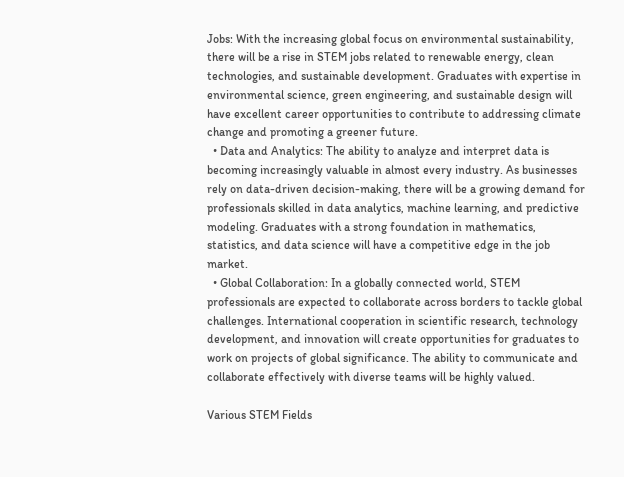Jobs: With the increasing global focus on environmental sustainability, there will be a rise in STEM jobs related to renewable energy, clean technologies, and sustainable development. Graduates with expertise in environmental science, green engineering, and sustainable design will have excellent career opportunities to contribute to addressing climate change and promoting a greener future.
  • Data and Analytics: The ability to analyze and interpret data is becoming increasingly valuable in almost every industry. As businesses rely on data-driven decision-making, there will be a growing demand for professionals skilled in data analytics, machine learning, and predictive modeling. Graduates with a strong foundation in mathematics, statistics, and data science will have a competitive edge in the job market.
  • Global Collaboration: In a globally connected world, STEM professionals are expected to collaborate across borders to tackle global challenges. International cooperation in scientific research, technology development, and innovation will create opportunities for graduates to work on projects of global significance. The ability to communicate and collaborate effectively with diverse teams will be highly valued.

Various STEM Fields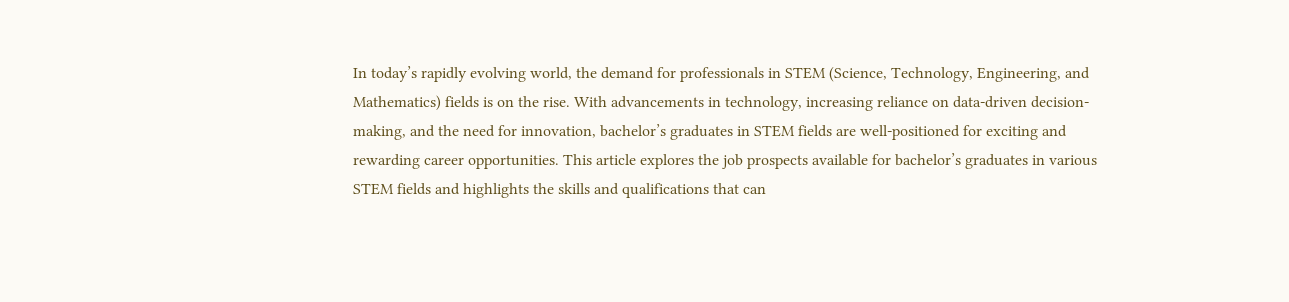In today’s rapidly evolving world, the demand for professionals in STEM (Science, Technology, Engineering, and Mathematics) fields is on the rise. With advancements in technology, increasing reliance on data-driven decision-making, and the need for innovation, bachelor’s graduates in STEM fields are well-positioned for exciting and rewarding career opportunities. This article explores the job prospects available for bachelor’s graduates in various STEM fields and highlights the skills and qualifications that can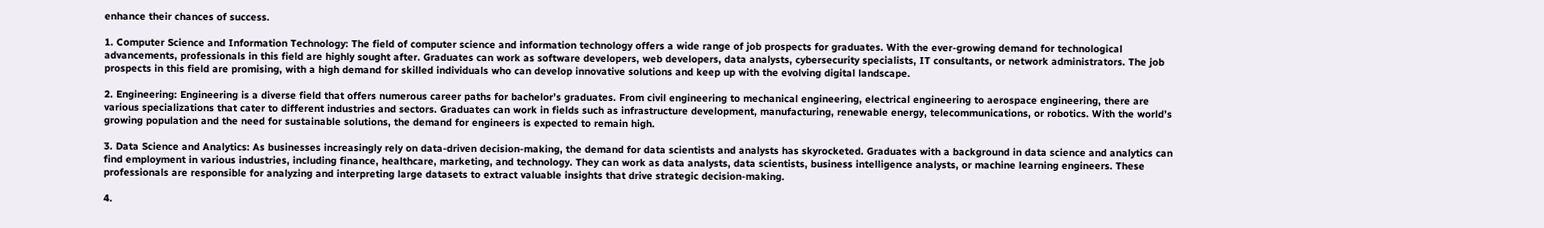enhance their chances of success.

1. Computer Science and Information Technology: The field of computer science and information technology offers a wide range of job prospects for graduates. With the ever-growing demand for technological advancements, professionals in this field are highly sought after. Graduates can work as software developers, web developers, data analysts, cybersecurity specialists, IT consultants, or network administrators. The job prospects in this field are promising, with a high demand for skilled individuals who can develop innovative solutions and keep up with the evolving digital landscape.

2. Engineering: Engineering is a diverse field that offers numerous career paths for bachelor’s graduates. From civil engineering to mechanical engineering, electrical engineering to aerospace engineering, there are various specializations that cater to different industries and sectors. Graduates can work in fields such as infrastructure development, manufacturing, renewable energy, telecommunications, or robotics. With the world’s growing population and the need for sustainable solutions, the demand for engineers is expected to remain high.

3. Data Science and Analytics: As businesses increasingly rely on data-driven decision-making, the demand for data scientists and analysts has skyrocketed. Graduates with a background in data science and analytics can find employment in various industries, including finance, healthcare, marketing, and technology. They can work as data analysts, data scientists, business intelligence analysts, or machine learning engineers. These professionals are responsible for analyzing and interpreting large datasets to extract valuable insights that drive strategic decision-making.

4.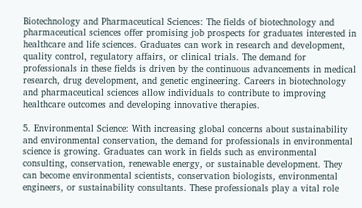Biotechnology and Pharmaceutical Sciences: The fields of biotechnology and pharmaceutical sciences offer promising job prospects for graduates interested in healthcare and life sciences. Graduates can work in research and development, quality control, regulatory affairs, or clinical trials. The demand for professionals in these fields is driven by the continuous advancements in medical research, drug development, and genetic engineering. Careers in biotechnology and pharmaceutical sciences allow individuals to contribute to improving healthcare outcomes and developing innovative therapies.

5. Environmental Science: With increasing global concerns about sustainability and environmental conservation, the demand for professionals in environmental science is growing. Graduates can work in fields such as environmental consulting, conservation, renewable energy, or sustainable development. They can become environmental scientists, conservation biologists, environmental engineers, or sustainability consultants. These professionals play a vital role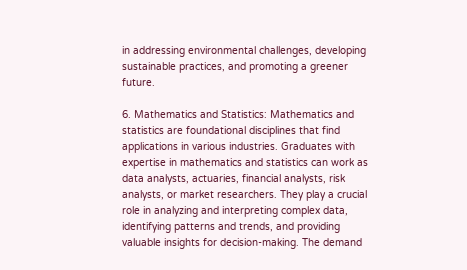in addressing environmental challenges, developing sustainable practices, and promoting a greener future.

6. Mathematics and Statistics: Mathematics and statistics are foundational disciplines that find applications in various industries. Graduates with expertise in mathematics and statistics can work as data analysts, actuaries, financial analysts, risk analysts, or market researchers. They play a crucial role in analyzing and interpreting complex data, identifying patterns and trends, and providing valuable insights for decision-making. The demand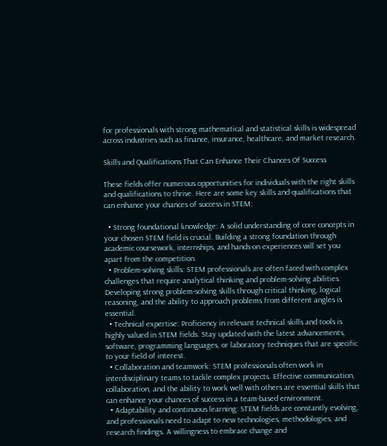for professionals with strong mathematical and statistical skills is widespread across industries such as finance, insurance, healthcare, and market research.

Skills and Qualifications That Can Enhance Their Chances Of Success

These fields offer numerous opportunities for individuals with the right skills and qualifications to thrive. Here are some key skills and qualifications that can enhance your chances of success in STEM:

  • Strong foundational knowledge: A solid understanding of core concepts in your chosen STEM field is crucial. Building a strong foundation through academic coursework, internships, and hands-on experiences will set you apart from the competition.
  • Problem-solving skills: STEM professionals are often faced with complex challenges that require analytical thinking and problem-solving abilities. Developing strong problem-solving skills through critical thinking, logical reasoning, and the ability to approach problems from different angles is essential.
  • Technical expertise: Proficiency in relevant technical skills and tools is highly valued in STEM fields. Stay updated with the latest advancements, software, programming languages, or laboratory techniques that are specific to your field of interest.
  • Collaboration and teamwork: STEM professionals often work in interdisciplinary teams to tackle complex projects. Effective communication, collaboration, and the ability to work well with others are essential skills that can enhance your chances of success in a team-based environment.
  • Adaptability and continuous learning: STEM fields are constantly evolving, and professionals need to adapt to new technologies, methodologies, and research findings. A willingness to embrace change and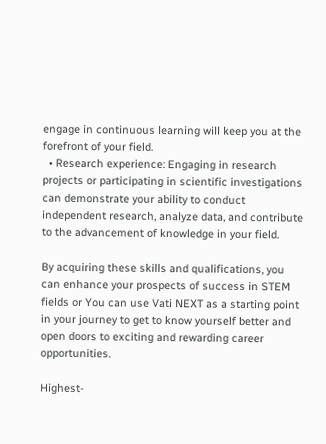engage in continuous learning will keep you at the forefront of your field.
  • Research experience: Engaging in research projects or participating in scientific investigations can demonstrate your ability to conduct independent research, analyze data, and contribute to the advancement of knowledge in your field.

By acquiring these skills and qualifications, you can enhance your prospects of success in STEM fields or You can use Vati NEXT as a starting point in your journey to get to know yourself better and open doors to exciting and rewarding career opportunities.

Highest-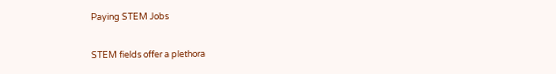Paying STEM Jobs

STEM fields offer a plethora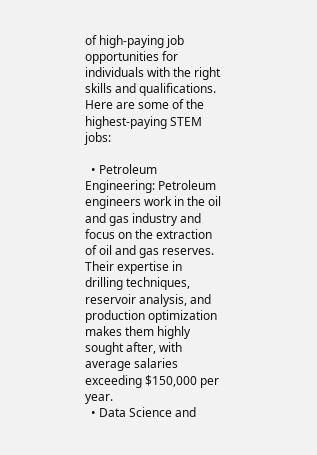of high-paying job opportunities for individuals with the right skills and qualifications. Here are some of the highest-paying STEM jobs:

  • Petroleum Engineering: Petroleum engineers work in the oil and gas industry and focus on the extraction of oil and gas reserves. Their expertise in drilling techniques, reservoir analysis, and production optimization makes them highly sought after, with average salaries exceeding $150,000 per year.
  • Data Science and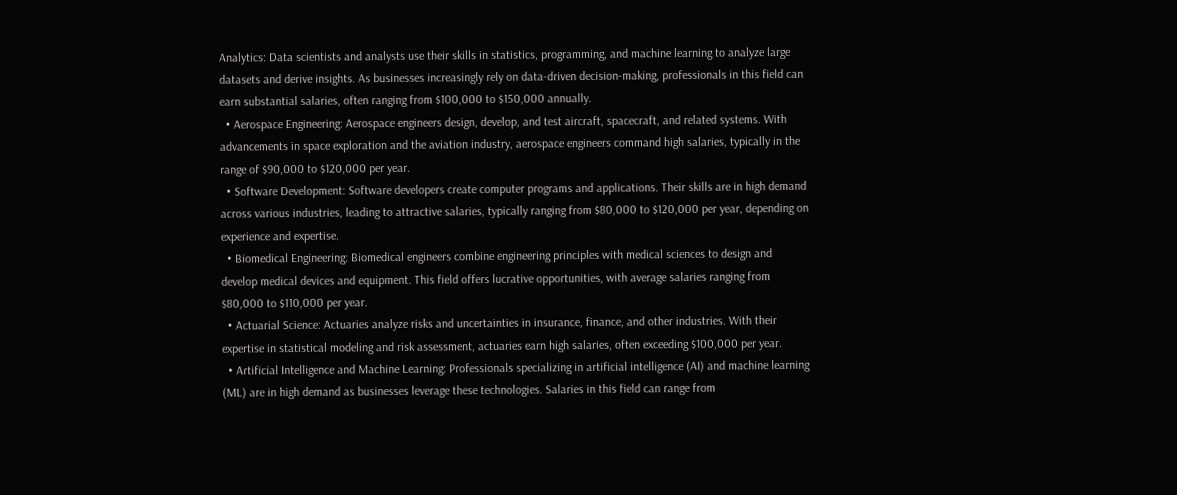Analytics: Data scientists and analysts use their skills in statistics, programming, and machine learning to analyze large datasets and derive insights. As businesses increasingly rely on data-driven decision-making, professionals in this field can earn substantial salaries, often ranging from $100,000 to $150,000 annually.
  • Aerospace Engineering: Aerospace engineers design, develop, and test aircraft, spacecraft, and related systems. With advancements in space exploration and the aviation industry, aerospace engineers command high salaries, typically in the range of $90,000 to $120,000 per year.
  • Software Development: Software developers create computer programs and applications. Their skills are in high demand across various industries, leading to attractive salaries, typically ranging from $80,000 to $120,000 per year, depending on experience and expertise.
  • Biomedical Engineering: Biomedical engineers combine engineering principles with medical sciences to design and develop medical devices and equipment. This field offers lucrative opportunities, with average salaries ranging from $80,000 to $110,000 per year.
  • Actuarial Science: Actuaries analyze risks and uncertainties in insurance, finance, and other industries. With their expertise in statistical modeling and risk assessment, actuaries earn high salaries, often exceeding $100,000 per year.
  • Artificial Intelligence and Machine Learning: Professionals specializing in artificial intelligence (AI) and machine learning (ML) are in high demand as businesses leverage these technologies. Salaries in this field can range from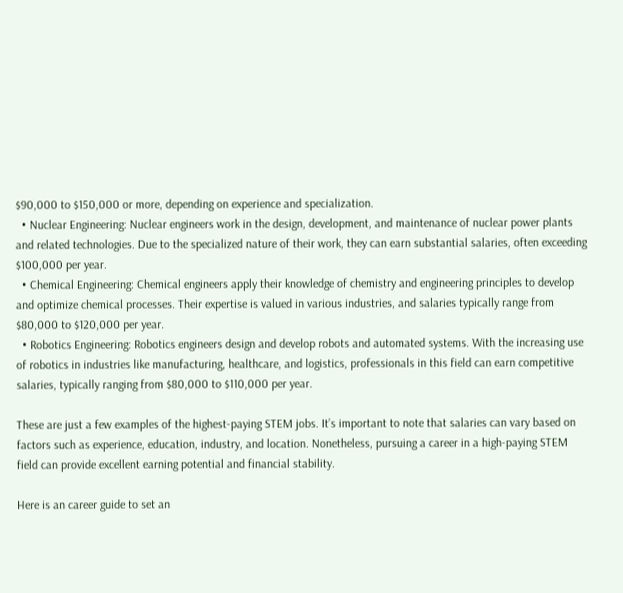$90,000 to $150,000 or more, depending on experience and specialization.
  • Nuclear Engineering: Nuclear engineers work in the design, development, and maintenance of nuclear power plants and related technologies. Due to the specialized nature of their work, they can earn substantial salaries, often exceeding $100,000 per year.
  • Chemical Engineering: Chemical engineers apply their knowledge of chemistry and engineering principles to develop and optimize chemical processes. Their expertise is valued in various industries, and salaries typically range from $80,000 to $120,000 per year.
  • Robotics Engineering: Robotics engineers design and develop robots and automated systems. With the increasing use of robotics in industries like manufacturing, healthcare, and logistics, professionals in this field can earn competitive salaries, typically ranging from $80,000 to $110,000 per year.

These are just a few examples of the highest-paying STEM jobs. It’s important to note that salaries can vary based on factors such as experience, education, industry, and location. Nonetheless, pursuing a career in a high-paying STEM field can provide excellent earning potential and financial stability.

Here is an career guide to set an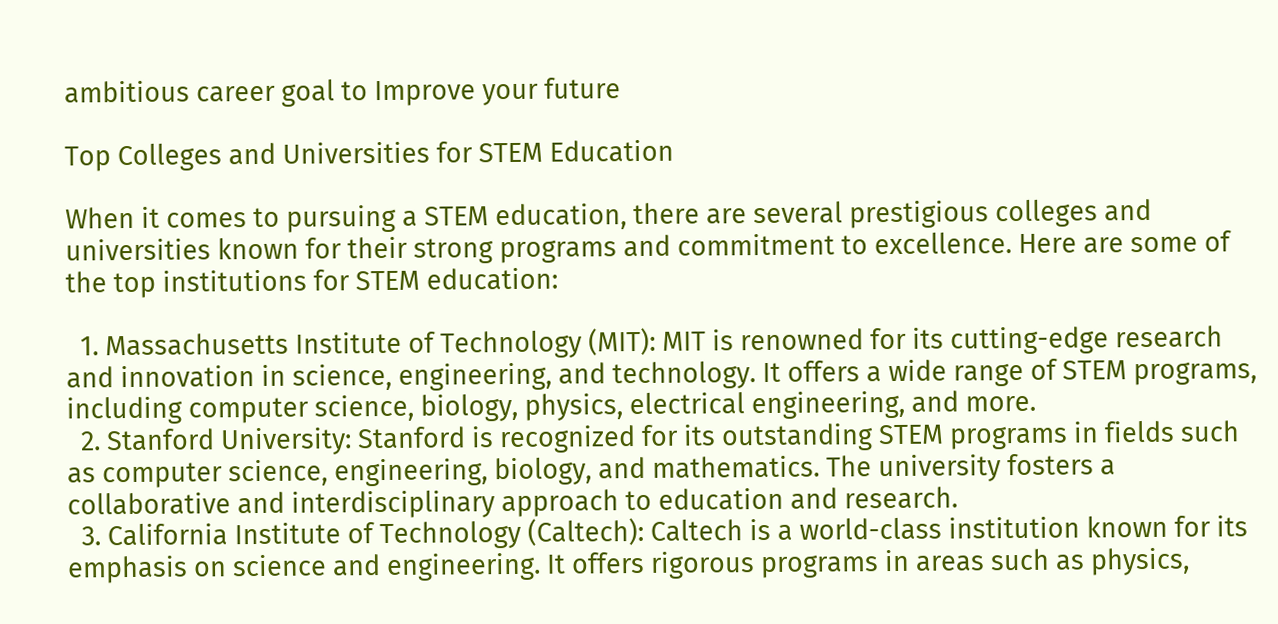ambitious career goal to Improve your future

Top Colleges and Universities for STEM Education

When it comes to pursuing a STEM education, there are several prestigious colleges and universities known for their strong programs and commitment to excellence. Here are some of the top institutions for STEM education:

  1. Massachusetts Institute of Technology (MIT): MIT is renowned for its cutting-edge research and innovation in science, engineering, and technology. It offers a wide range of STEM programs, including computer science, biology, physics, electrical engineering, and more.
  2. Stanford University: Stanford is recognized for its outstanding STEM programs in fields such as computer science, engineering, biology, and mathematics. The university fosters a collaborative and interdisciplinary approach to education and research.
  3. California Institute of Technology (Caltech): Caltech is a world-class institution known for its emphasis on science and engineering. It offers rigorous programs in areas such as physics,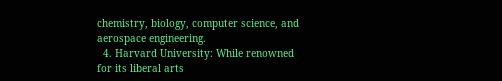chemistry, biology, computer science, and aerospace engineering.
  4. Harvard University: While renowned for its liberal arts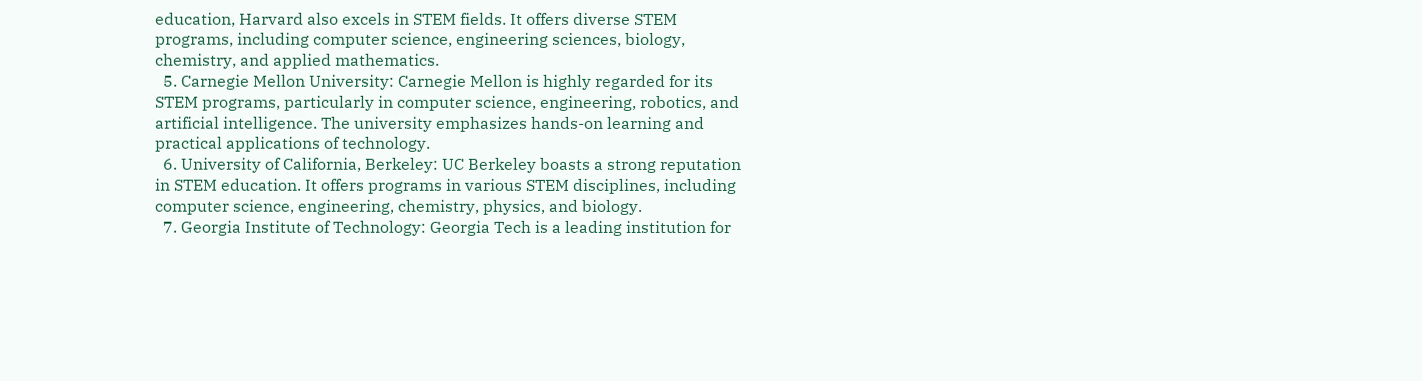education, Harvard also excels in STEM fields. It offers diverse STEM programs, including computer science, engineering sciences, biology, chemistry, and applied mathematics.
  5. Carnegie Mellon University: Carnegie Mellon is highly regarded for its STEM programs, particularly in computer science, engineering, robotics, and artificial intelligence. The university emphasizes hands-on learning and practical applications of technology.
  6. University of California, Berkeley: UC Berkeley boasts a strong reputation in STEM education. It offers programs in various STEM disciplines, including computer science, engineering, chemistry, physics, and biology.
  7. Georgia Institute of Technology: Georgia Tech is a leading institution for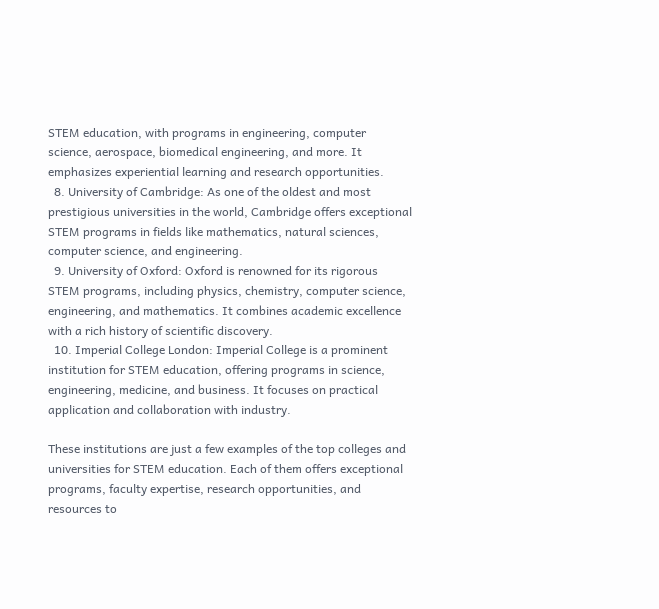STEM education, with programs in engineering, computer science, aerospace, biomedical engineering, and more. It emphasizes experiential learning and research opportunities.
  8. University of Cambridge: As one of the oldest and most prestigious universities in the world, Cambridge offers exceptional STEM programs in fields like mathematics, natural sciences, computer science, and engineering.
  9. University of Oxford: Oxford is renowned for its rigorous STEM programs, including physics, chemistry, computer science, engineering, and mathematics. It combines academic excellence with a rich history of scientific discovery.
  10. Imperial College London: Imperial College is a prominent institution for STEM education, offering programs in science, engineering, medicine, and business. It focuses on practical application and collaboration with industry.

These institutions are just a few examples of the top colleges and universities for STEM education. Each of them offers exceptional programs, faculty expertise, research opportunities, and resources to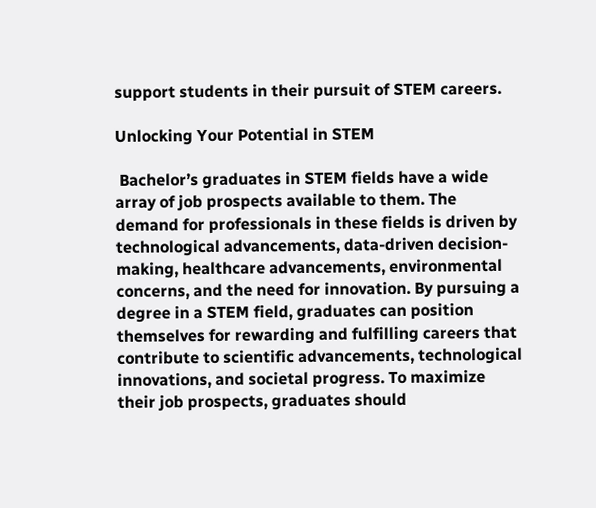support students in their pursuit of STEM careers.

Unlocking Your Potential in STEM

 Bachelor’s graduates in STEM fields have a wide array of job prospects available to them. The demand for professionals in these fields is driven by technological advancements, data-driven decision-making, healthcare advancements, environmental concerns, and the need for innovation. By pursuing a degree in a STEM field, graduates can position themselves for rewarding and fulfilling careers that contribute to scientific advancements, technological innovations, and societal progress. To maximize their job prospects, graduates should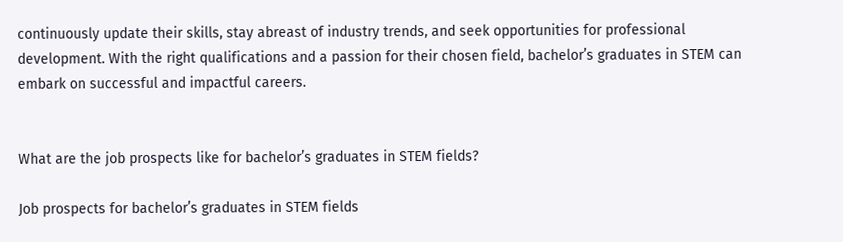continuously update their skills, stay abreast of industry trends, and seek opportunities for professional development. With the right qualifications and a passion for their chosen field, bachelor’s graduates in STEM can embark on successful and impactful careers.


What are the job prospects like for bachelor’s graduates in STEM fields?

Job prospects for bachelor’s graduates in STEM fields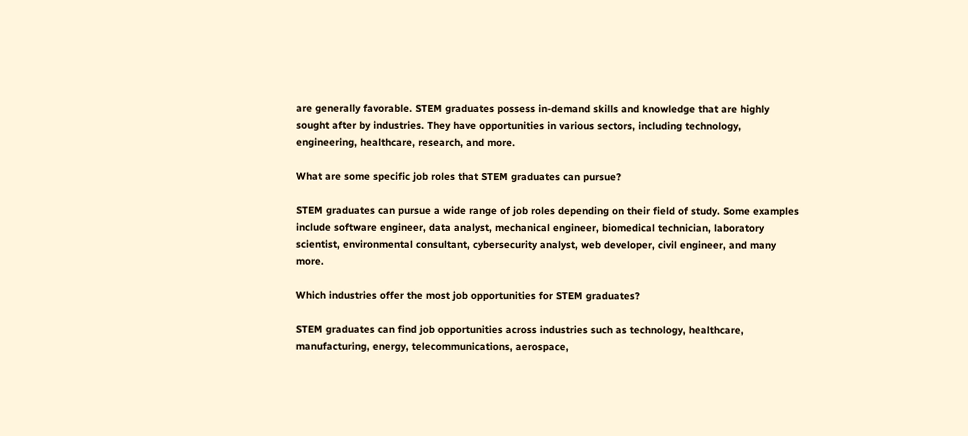are generally favorable. STEM graduates possess in-demand skills and knowledge that are highly sought after by industries. They have opportunities in various sectors, including technology, engineering, healthcare, research, and more.

What are some specific job roles that STEM graduates can pursue?

STEM graduates can pursue a wide range of job roles depending on their field of study. Some examples include software engineer, data analyst, mechanical engineer, biomedical technician, laboratory scientist, environmental consultant, cybersecurity analyst, web developer, civil engineer, and many more.

Which industries offer the most job opportunities for STEM graduates?

STEM graduates can find job opportunities across industries such as technology, healthcare, manufacturing, energy, telecommunications, aerospace,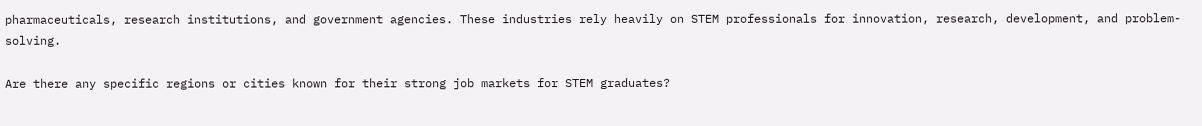pharmaceuticals, research institutions, and government agencies. These industries rely heavily on STEM professionals for innovation, research, development, and problem-solving.

Are there any specific regions or cities known for their strong job markets for STEM graduates?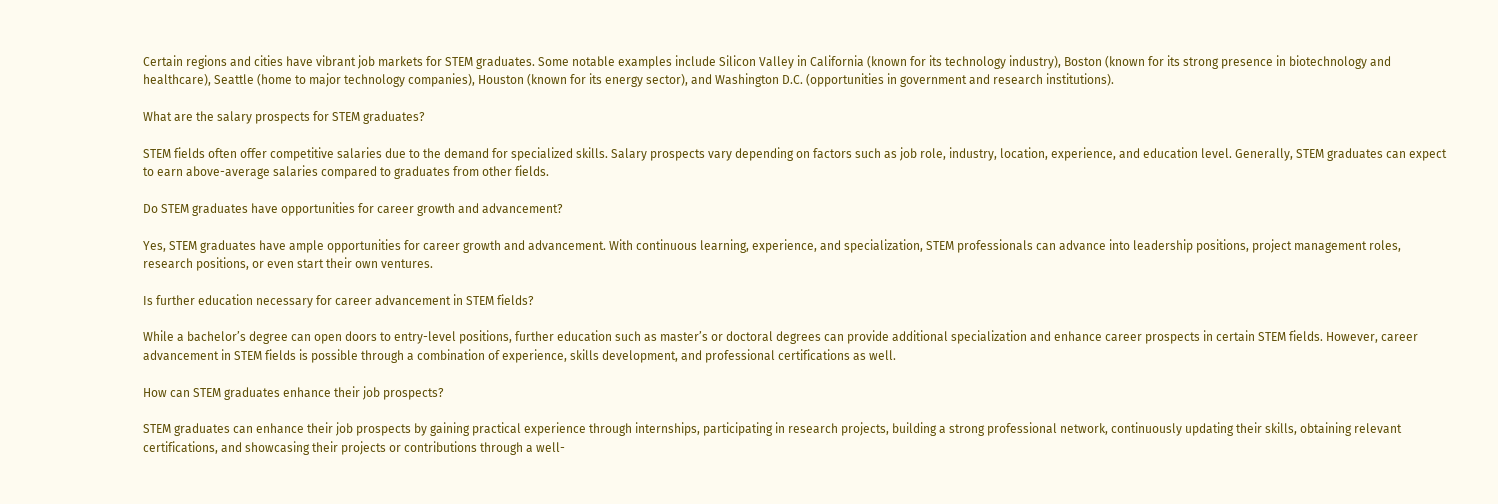Certain regions and cities have vibrant job markets for STEM graduates. Some notable examples include Silicon Valley in California (known for its technology industry), Boston (known for its strong presence in biotechnology and healthcare), Seattle (home to major technology companies), Houston (known for its energy sector), and Washington D.C. (opportunities in government and research institutions).

What are the salary prospects for STEM graduates?

STEM fields often offer competitive salaries due to the demand for specialized skills. Salary prospects vary depending on factors such as job role, industry, location, experience, and education level. Generally, STEM graduates can expect to earn above-average salaries compared to graduates from other fields.

Do STEM graduates have opportunities for career growth and advancement?

Yes, STEM graduates have ample opportunities for career growth and advancement. With continuous learning, experience, and specialization, STEM professionals can advance into leadership positions, project management roles, research positions, or even start their own ventures.

Is further education necessary for career advancement in STEM fields?

While a bachelor’s degree can open doors to entry-level positions, further education such as master’s or doctoral degrees can provide additional specialization and enhance career prospects in certain STEM fields. However, career advancement in STEM fields is possible through a combination of experience, skills development, and professional certifications as well.

How can STEM graduates enhance their job prospects?

STEM graduates can enhance their job prospects by gaining practical experience through internships, participating in research projects, building a strong professional network, continuously updating their skills, obtaining relevant certifications, and showcasing their projects or contributions through a well-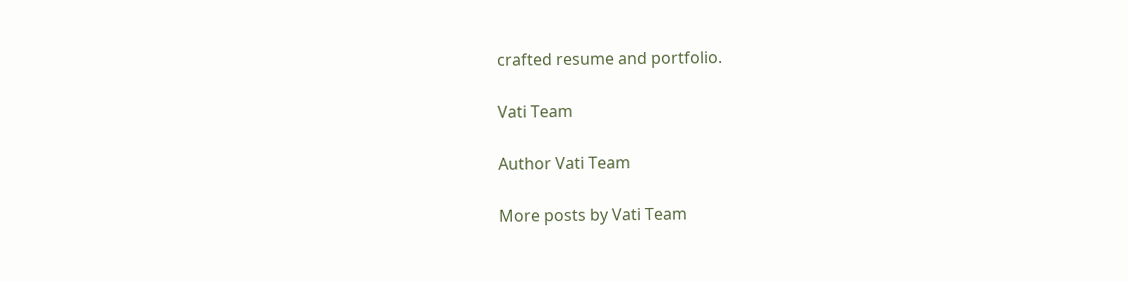crafted resume and portfolio.

Vati Team

Author Vati Team

More posts by Vati Team